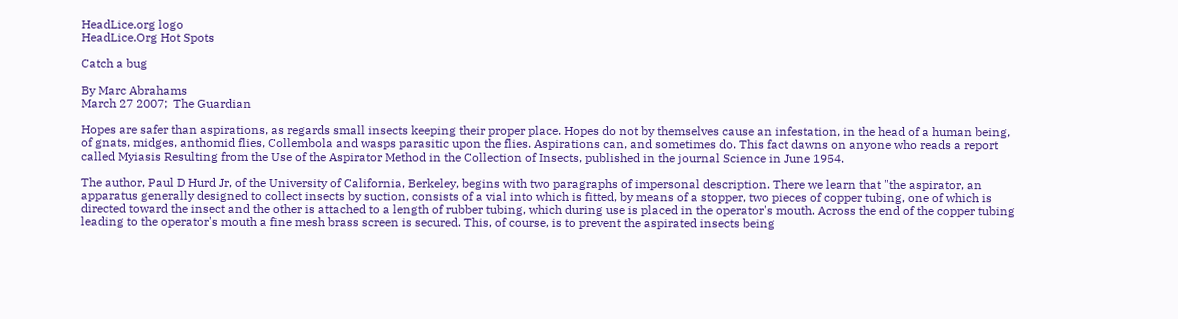HeadLice.org logo
HeadLice.Org Hot Spots

Catch a bug

By Marc Abrahams
March 27 2007;  The Guardian

Hopes are safer than aspirations, as regards small insects keeping their proper place. Hopes do not by themselves cause an infestation, in the head of a human being, of gnats, midges, anthomid flies, Collembola and wasps parasitic upon the flies. Aspirations can, and sometimes do. This fact dawns on anyone who reads a report called Myiasis Resulting from the Use of the Aspirator Method in the Collection of Insects, published in the journal Science in June 1954.

The author, Paul D Hurd Jr, of the University of California, Berkeley, begins with two paragraphs of impersonal description. There we learn that "the aspirator, an apparatus generally designed to collect insects by suction, consists of a vial into which is fitted, by means of a stopper, two pieces of copper tubing, one of which is directed toward the insect and the other is attached to a length of rubber tubing, which during use is placed in the operator's mouth. Across the end of the copper tubing leading to the operator's mouth a fine mesh brass screen is secured. This, of course, is to prevent the aspirated insects being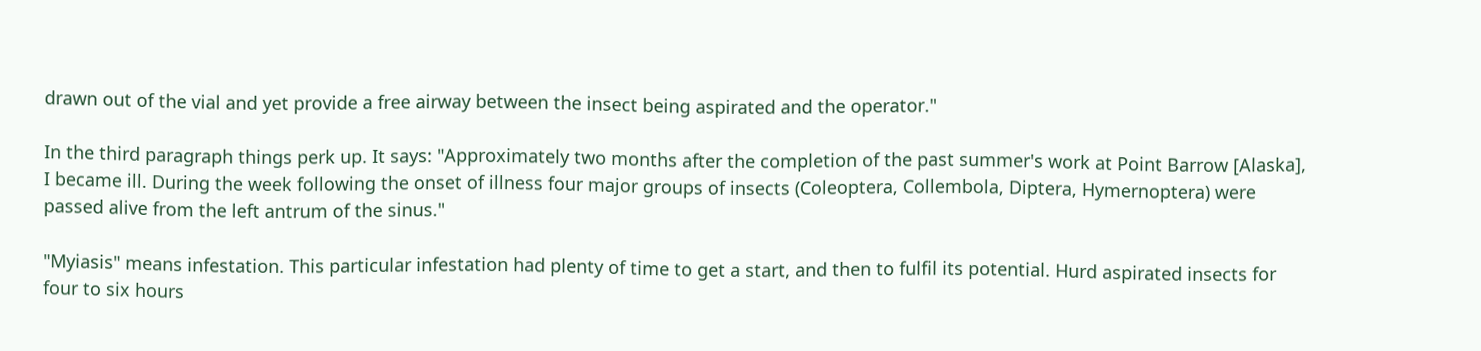drawn out of the vial and yet provide a free airway between the insect being aspirated and the operator."

In the third paragraph things perk up. It says: "Approximately two months after the completion of the past summer's work at Point Barrow [Alaska], I became ill. During the week following the onset of illness four major groups of insects (Coleoptera, Collembola, Diptera, Hymernoptera) were passed alive from the left antrum of the sinus."

"Myiasis" means infestation. This particular infestation had plenty of time to get a start, and then to fulfil its potential. Hurd aspirated insects for four to six hours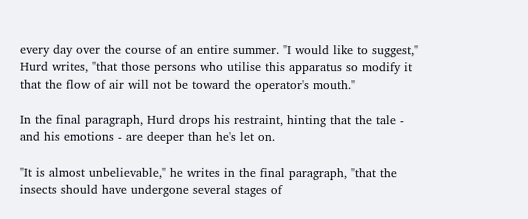every day over the course of an entire summer. "I would like to suggest," Hurd writes, "that those persons who utilise this apparatus so modify it that the flow of air will not be toward the operator's mouth."

In the final paragraph, Hurd drops his restraint, hinting that the tale - and his emotions - are deeper than he's let on.

"It is almost unbelievable," he writes in the final paragraph, "that the insects should have undergone several stages of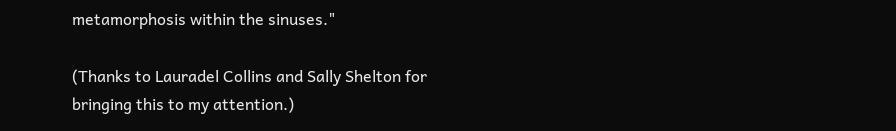metamorphosis within the sinuses."

(Thanks to Lauradel Collins and Sally Shelton for bringing this to my attention.)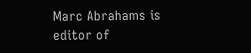Marc Abrahams is editor of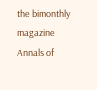the bimonthly magazine Annals of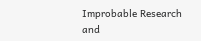Improbable Research and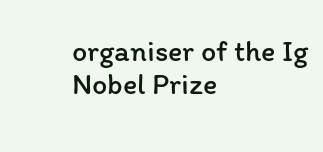organiser of the Ig Nobel Prize